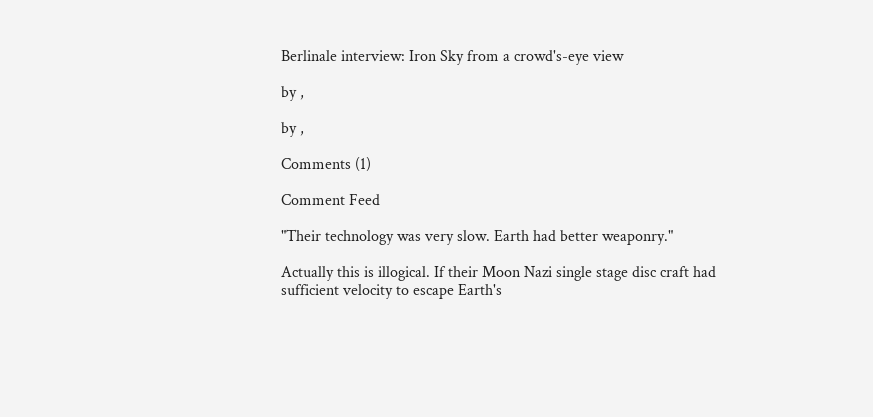Berlinale interview: Iron Sky from a crowd's-eye view

by ,

by ,

Comments (1)

Comment Feed

"Their technology was very slow. Earth had better weaponry."

Actually this is illogical. If their Moon Nazi single stage disc craft had sufficient velocity to escape Earth's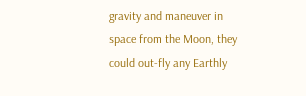gravity and maneuver in space from the Moon, they could out-fly any Earthly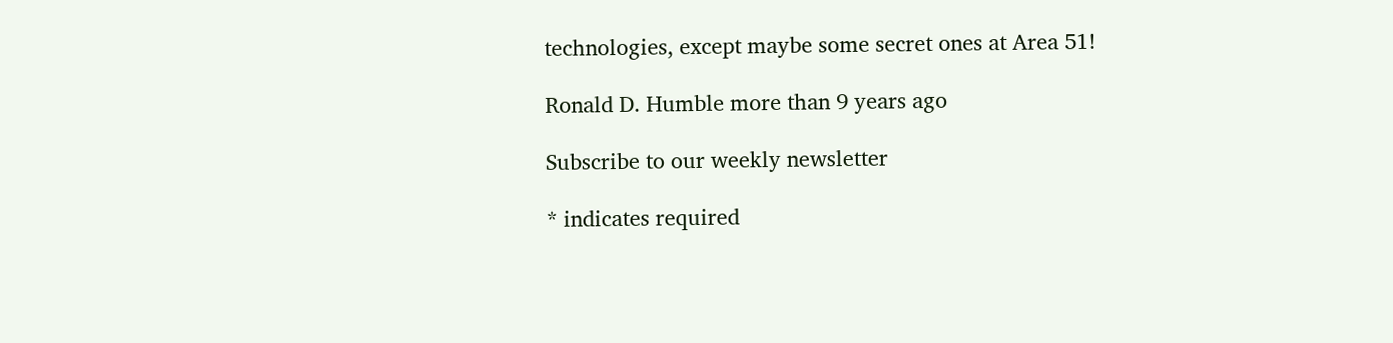technologies, except maybe some secret ones at Area 51!

Ronald D. Humble more than 9 years ago

Subscribe to our weekly newsletter

* indicates required